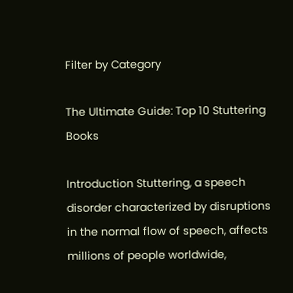Filter by Category

The Ultimate Guide: Top 10 Stuttering Books

Introduction Stuttering, a speech disorder characterized by disruptions in the normal flow of speech, affects millions of people worldwide,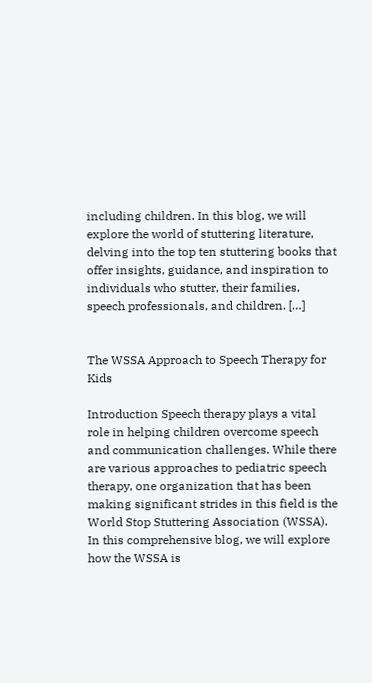including children. In this blog, we will explore the world of stuttering literature, delving into the top ten stuttering books that offer insights, guidance, and inspiration to individuals who stutter, their families, speech professionals, and children. […]


The WSSA Approach to Speech Therapy for Kids

Introduction Speech therapy plays a vital role in helping children overcome speech and communication challenges. While there are various approaches to pediatric speech therapy, one organization that has been making significant strides in this field is the World Stop Stuttering Association (WSSA). In this comprehensive blog, we will explore how the WSSA is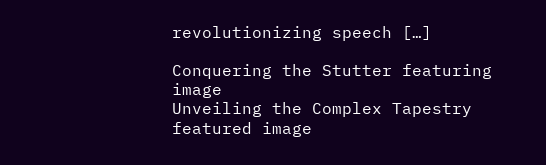revolutionizing speech […]

Conquering the Stutter featuring image
Unveiling the Complex Tapestry featured image